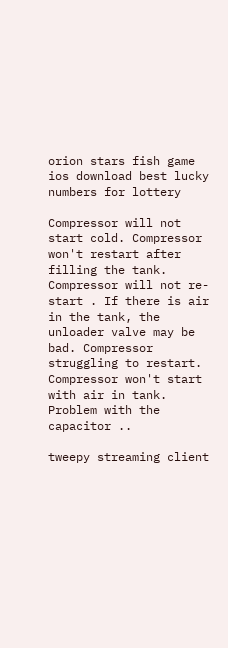orion stars fish game ios download best lucky numbers for lottery

Compressor will not start cold. Compressor won't restart after filling the tank. Compressor will not re- start . If there is air in the tank, the unloader valve may be bad. Compressor struggling to restart. Compressor won't start with air in tank. Problem with the capacitor ..

tweepy streaming client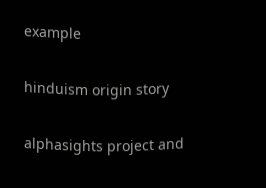example

hinduism origin story

alphasights project and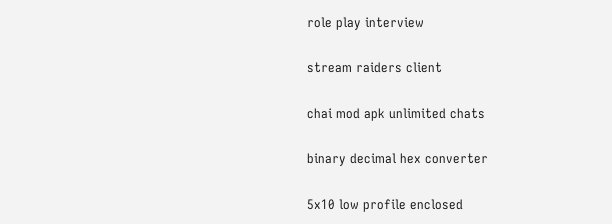role play interview

stream raiders client

chai mod apk unlimited chats

binary decimal hex converter

5x10 low profile enclosed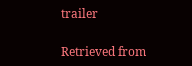trailer

Retrieved from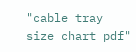"cable tray size chart pdf"